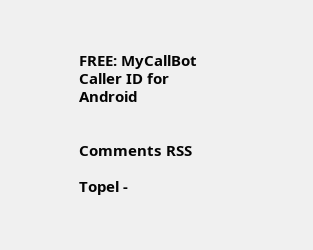FREE: MyCallBot Caller ID for Android


Comments RSS

Topel -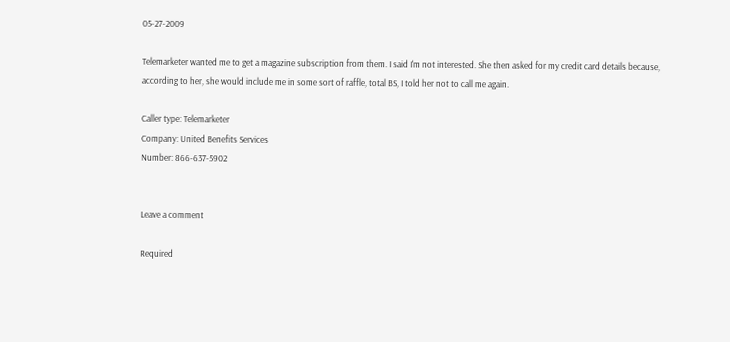05-27-2009

Telemarketer wanted me to get a magazine subscription from them. I said I'm not interested. She then asked for my credit card details because, according to her, she would include me in some sort of raffle, total BS, I told her not to call me again.

Caller type: Telemarketer
Company: United Benefits Services
Number: 866-637-5902


Leave a comment

Required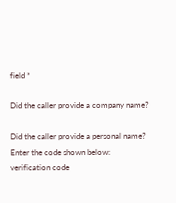field *

Did the caller provide a company name?

Did the caller provide a personal name?
Enter the code shown below:
verification code